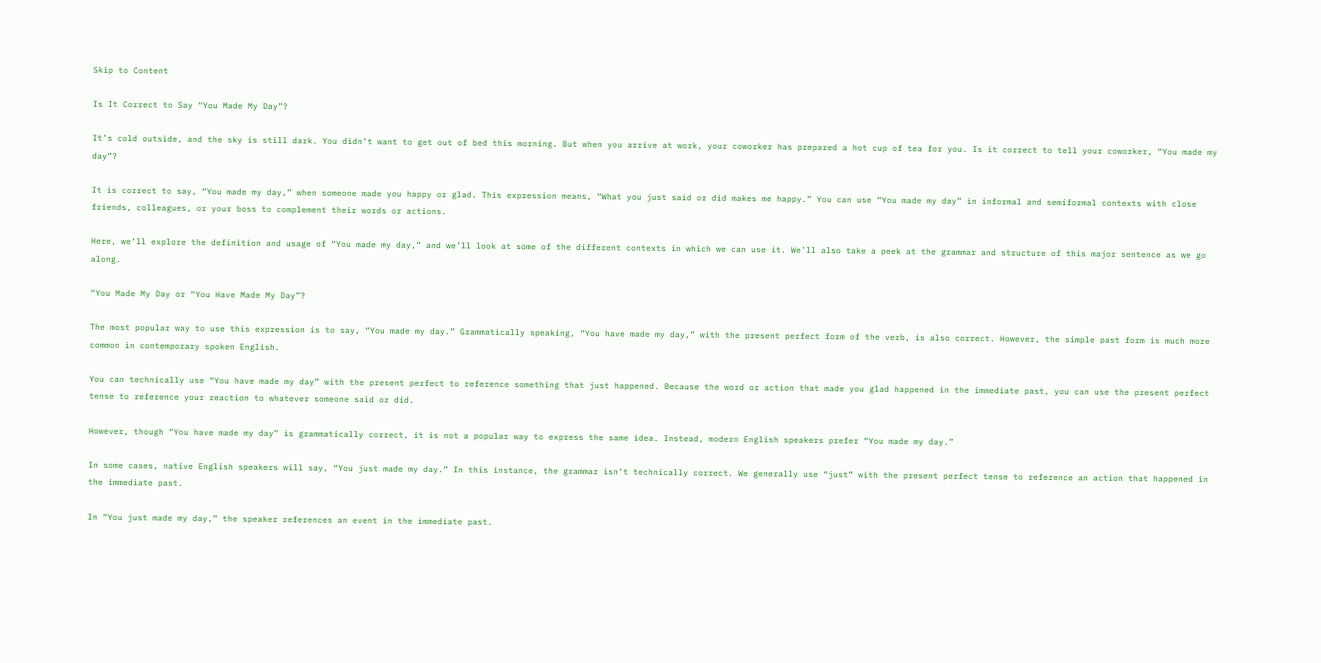Skip to Content

Is It Correct to Say “You Made My Day”?

It’s cold outside, and the sky is still dark. You didn’t want to get out of bed this morning. But when you arrive at work, your coworker has prepared a hot cup of tea for you. Is it correct to tell your coworker, “You made my day”?

It is correct to say, “You made my day,” when someone made you happy or glad. This expression means, “What you just said or did makes me happy.” You can use “You made my day” in informal and semiformal contexts with close friends, colleagues, or your boss to complement their words or actions.

Here, we’ll explore the definition and usage of “You made my day,” and we’ll look at some of the different contexts in which we can use it. We’ll also take a peek at the grammar and structure of this major sentence as we go along.

“You Made My Day or “You Have Made My Day”?

The most popular way to use this expression is to say, “You made my day.” Grammatically speaking, “You have made my day,” with the present perfect form of the verb, is also correct. However, the simple past form is much more common in contemporary spoken English.

You can technically use “You have made my day” with the present perfect to reference something that just happened. Because the word or action that made you glad happened in the immediate past, you can use the present perfect tense to reference your reaction to whatever someone said or did.

However, though “You have made my day” is grammatically correct, it is not a popular way to express the same idea. Instead, modern English speakers prefer “You made my day.”

In some cases, native English speakers will say, “You just made my day.” In this instance, the grammar isn’t technically correct. We generally use “just” with the present perfect tense to reference an action that happened in the immediate past.

In “You just made my day,” the speaker references an event in the immediate past.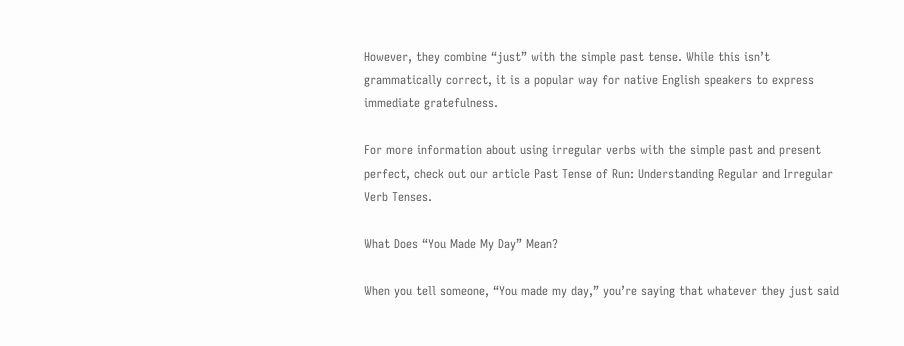However, they combine “just” with the simple past tense. While this isn’t grammatically correct, it is a popular way for native English speakers to express immediate gratefulness.

For more information about using irregular verbs with the simple past and present perfect, check out our article Past Tense of Run: Understanding Regular and Irregular Verb Tenses.

What Does “You Made My Day” Mean?

When you tell someone, “You made my day,” you’re saying that whatever they just said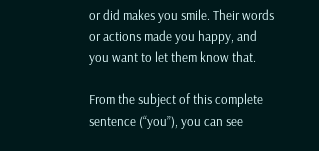or did makes you smile. Their words or actions made you happy, and you want to let them know that.

From the subject of this complete sentence (“you”), you can see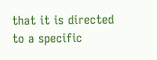that it is directed to a specific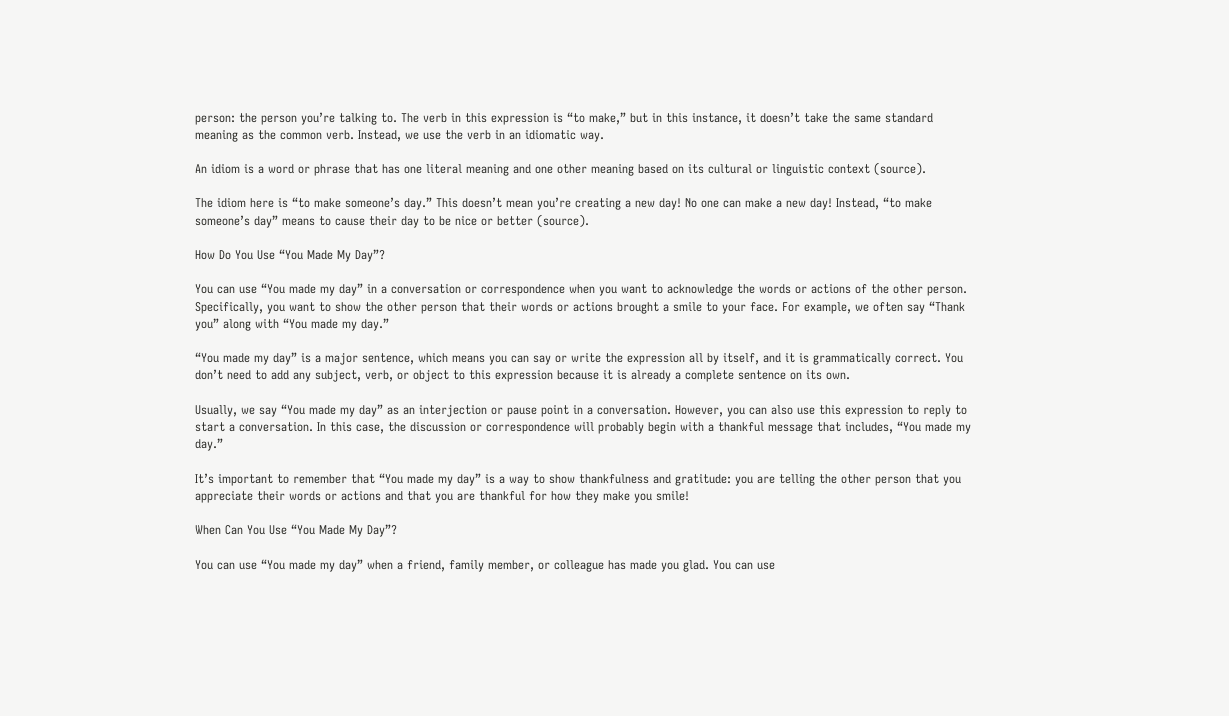person: the person you’re talking to. The verb in this expression is “to make,” but in this instance, it doesn’t take the same standard meaning as the common verb. Instead, we use the verb in an idiomatic way.

An idiom is a word or phrase that has one literal meaning and one other meaning based on its cultural or linguistic context (source).

The idiom here is “to make someone’s day.” This doesn’t mean you’re creating a new day! No one can make a new day! Instead, “to make someone’s day” means to cause their day to be nice or better (source).

How Do You Use “You Made My Day”?

You can use “You made my day” in a conversation or correspondence when you want to acknowledge the words or actions of the other person. Specifically, you want to show the other person that their words or actions brought a smile to your face. For example, we often say “Thank you” along with “You made my day.”

“You made my day” is a major sentence, which means you can say or write the expression all by itself, and it is grammatically correct. You don’t need to add any subject, verb, or object to this expression because it is already a complete sentence on its own.

Usually, we say “You made my day” as an interjection or pause point in a conversation. However, you can also use this expression to reply to start a conversation. In this case, the discussion or correspondence will probably begin with a thankful message that includes, “You made my day.”

It’s important to remember that “You made my day” is a way to show thankfulness and gratitude: you are telling the other person that you appreciate their words or actions and that you are thankful for how they make you smile!

When Can You Use “You Made My Day”?

You can use “You made my day” when a friend, family member, or colleague has made you glad. You can use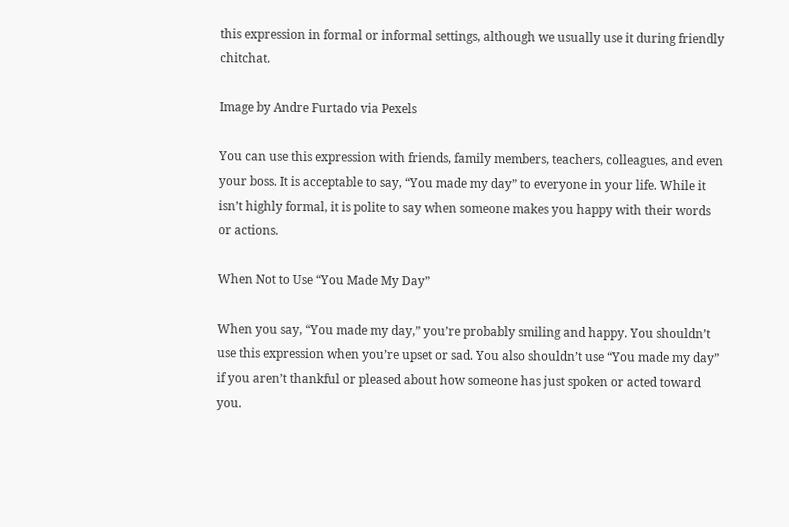this expression in formal or informal settings, although we usually use it during friendly chitchat.

Image by Andre Furtado via Pexels

You can use this expression with friends, family members, teachers, colleagues, and even your boss. It is acceptable to say, “You made my day” to everyone in your life. While it isn’t highly formal, it is polite to say when someone makes you happy with their words or actions.

When Not to Use “You Made My Day”

When you say, “You made my day,” you’re probably smiling and happy. You shouldn’t use this expression when you’re upset or sad. You also shouldn’t use “You made my day” if you aren’t thankful or pleased about how someone has just spoken or acted toward you.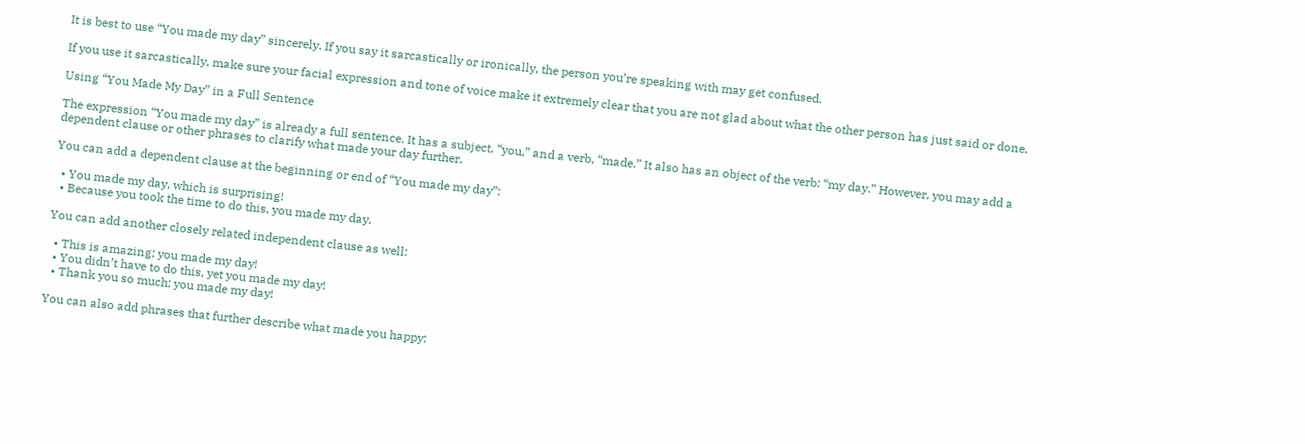It is best to use “You made my day” sincerely. If you say it sarcastically or ironically, the person you’re speaking with may get confused.

If you use it sarcastically, make sure your facial expression and tone of voice make it extremely clear that you are not glad about what the other person has just said or done.

Using “You Made My Day” in a Full Sentence

The expression “You made my day” is already a full sentence. It has a subject, “you,” and a verb, “made.” It also has an object of the verb: “my day.” However, you may add a dependent clause or other phrases to clarify what made your day further.

You can add a dependent clause at the beginning or end of “You made my day”:

  • You made my day, which is surprising!
  • Because you took the time to do this, you made my day.

You can add another closely related independent clause as well:

  • This is amazing; you made my day!
  • You didn’t have to do this, yet you made my day!
  • Thank you so much; you made my day!

You can also add phrases that further describe what made you happy: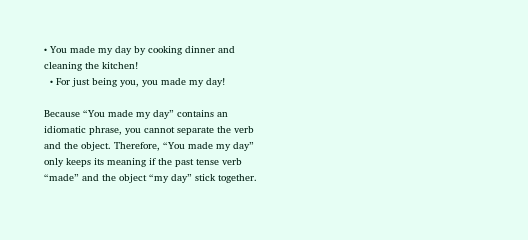• You made my day by cooking dinner and cleaning the kitchen!
  • For just being you, you made my day!

Because “You made my day” contains an idiomatic phrase, you cannot separate the verb and the object. Therefore, “You made my day” only keeps its meaning if the past tense verb “made” and the object “my day” stick together.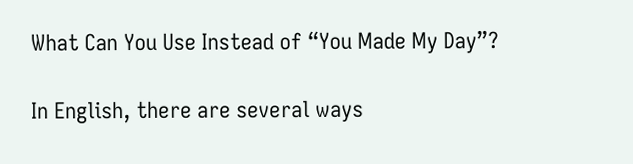What Can You Use Instead of “You Made My Day”?

In English, there are several ways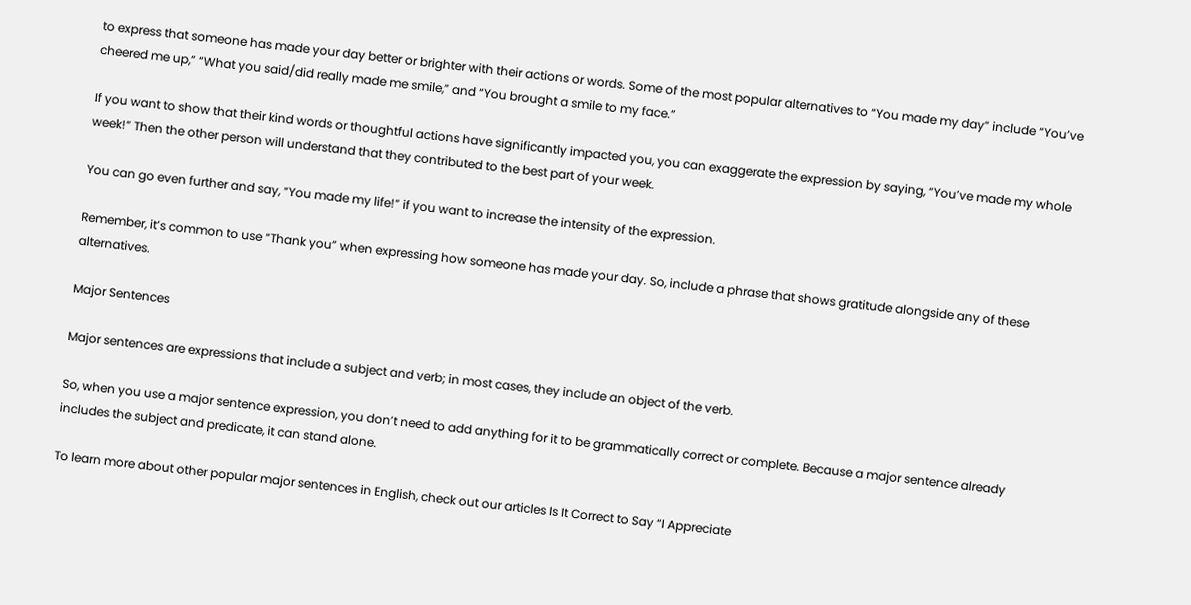to express that someone has made your day better or brighter with their actions or words. Some of the most popular alternatives to “You made my day” include “You’ve cheered me up,” “What you said/did really made me smile,” and “You brought a smile to my face.”

If you want to show that their kind words or thoughtful actions have significantly impacted you, you can exaggerate the expression by saying, “You’ve made my whole week!” Then the other person will understand that they contributed to the best part of your week.

You can go even further and say, “You made my life!” if you want to increase the intensity of the expression.

Remember, it’s common to use “Thank you” when expressing how someone has made your day. So, include a phrase that shows gratitude alongside any of these alternatives.

Major Sentences

Major sentences are expressions that include a subject and verb; in most cases, they include an object of the verb.

So, when you use a major sentence expression, you don’t need to add anything for it to be grammatically correct or complete. Because a major sentence already includes the subject and predicate, it can stand alone.

To learn more about other popular major sentences in English, check out our articles Is It Correct to Say “I Appreciate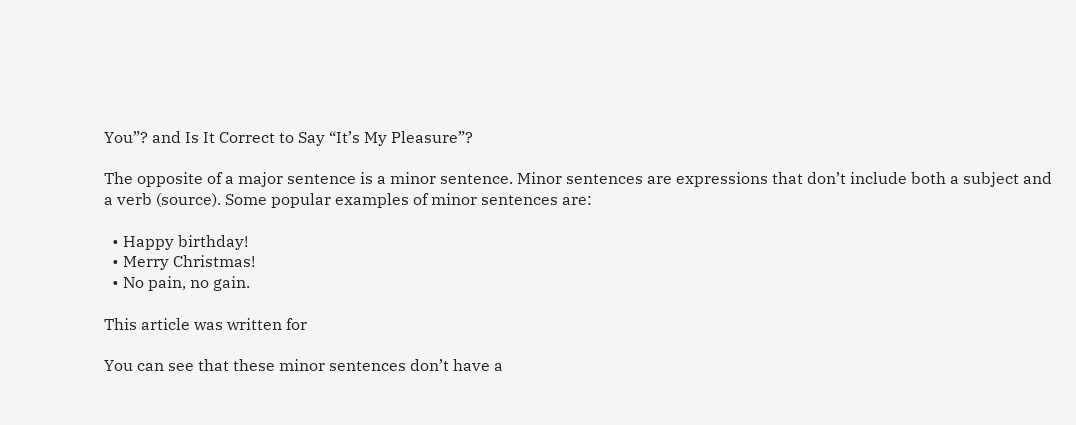You”? and Is It Correct to Say “It’s My Pleasure”?

The opposite of a major sentence is a minor sentence. Minor sentences are expressions that don’t include both a subject and a verb (source). Some popular examples of minor sentences are:

  • Happy birthday!
  • Merry Christmas!
  • No pain, no gain.

This article was written for

You can see that these minor sentences don’t have a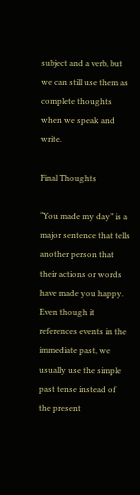subject and a verb, but we can still use them as complete thoughts when we speak and write.

Final Thoughts

“You made my day” is a major sentence that tells another person that their actions or words have made you happy. Even though it references events in the immediate past, we usually use the simple past tense instead of the present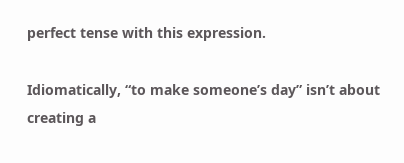perfect tense with this expression.

Idiomatically, “to make someone’s day” isn’t about creating a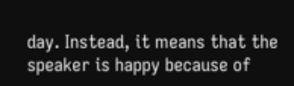day. Instead, it means that the speaker is happy because of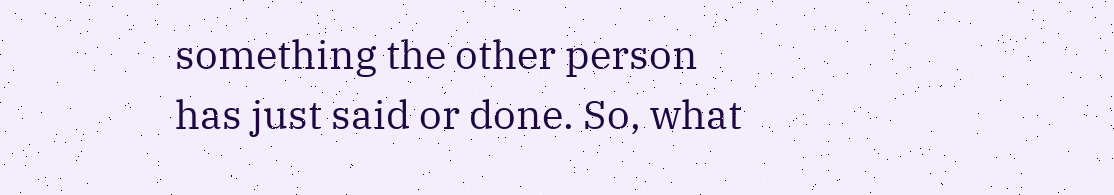something the other person has just said or done. So, what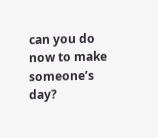can you do now to make someone’s day?